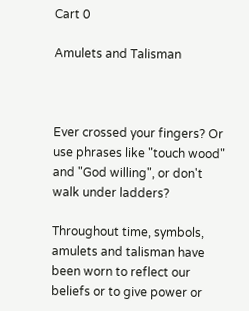Cart 0

Amulets and Talisman



Ever crossed your fingers? Or use phrases like "touch wood" and "God willing", or don't walk under ladders?

Throughout time, symbols, amulets and talisman have been worn to reflect our beliefs or to give power or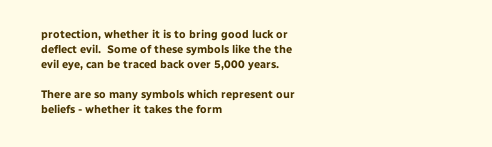protection, whether it is to bring good luck or deflect evil.  Some of these symbols like the the evil eye, can be traced back over 5,000 years.

There are so many symbols which represent our beliefs - whether it takes the form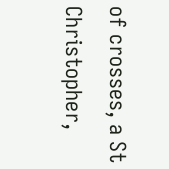of crosses, a St Christopher,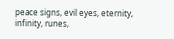peace signs, evil eyes, eternity, infinity, runes,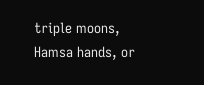triple moons, Hamsa hands, or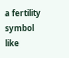a fertility symbol like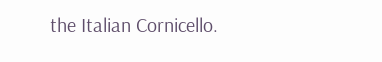the Italian Cornicello.